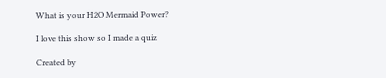What is your H2O Mermaid Power?

I love this show so I made a quiz

Created by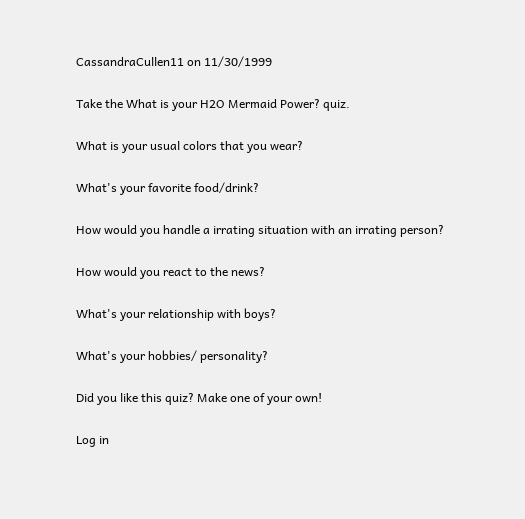CassandraCullen11 on 11/30/1999

Take the What is your H2O Mermaid Power? quiz.

What is your usual colors that you wear?

What's your favorite food/drink?

How would you handle a irrating situation with an irrating person?

How would you react to the news?

What's your relationship with boys?

What's your hobbies/ personality?

Did you like this quiz? Make one of your own!

Log in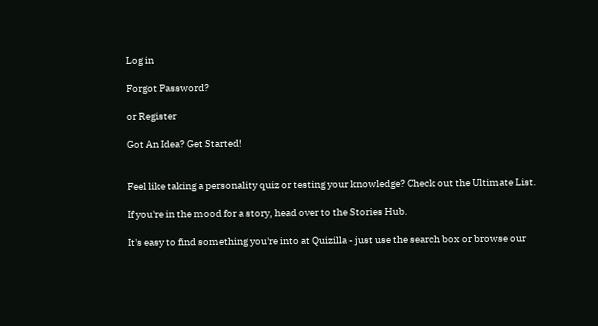Log in

Forgot Password?

or Register

Got An Idea? Get Started!


Feel like taking a personality quiz or testing your knowledge? Check out the Ultimate List.

If you're in the mood for a story, head over to the Stories Hub.

It's easy to find something you're into at Quizilla - just use the search box or browse our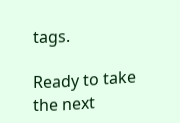tags.

Ready to take the next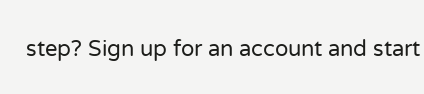step? Sign up for an account and start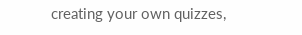creating your own quizzes,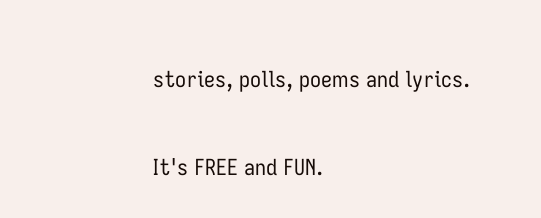stories, polls, poems and lyrics.

It's FREE and FUN.